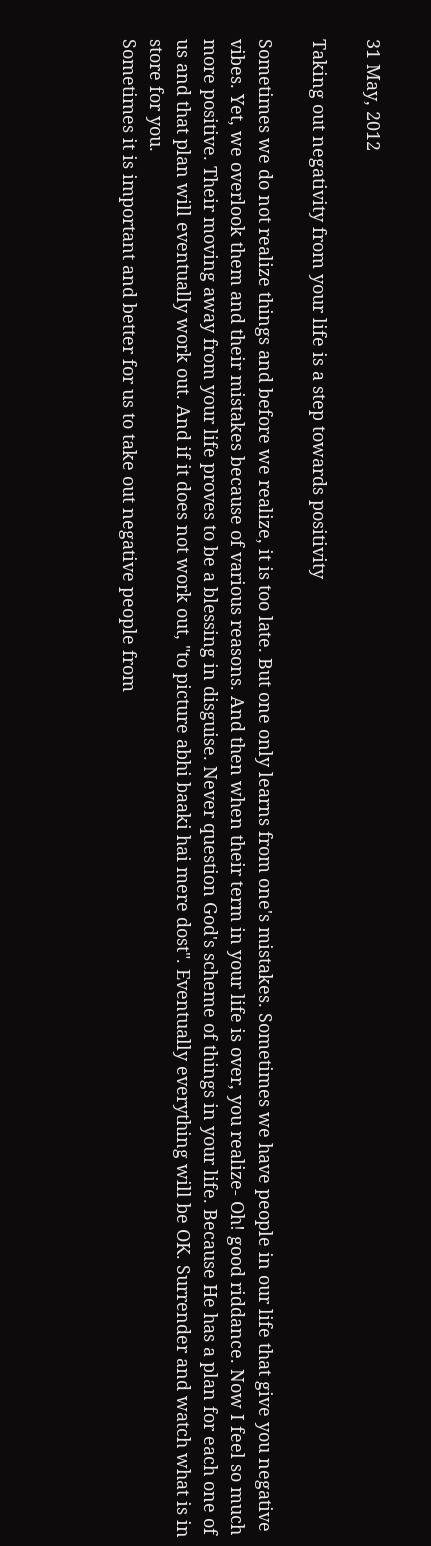31 May, 2012

Taking out negativity from your life is a step towards positivity

Sometimes we do not realize things and before we realize, it is too late. But one only learns from one's mistakes. Sometimes we have people in our life that give you negative vibes. Yet, we overlook them and their mistakes because of various reasons. And then when their term in your life is over, you realize- Oh! good riddance. Now I feel so much more positive. Their moving away from your life proves to be a blessing in disguise. Never question God's scheme of things in your life. Because He has a plan for each one of us and that plan will eventually work out. And if it does not work out, "to picture abhi baaki hai mere dost". Eventually everything will be OK. Surrender and watch what is in store for you.
Sometimes it is important and better for us to take out negative people from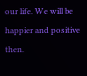our life. We will be happier and positive then.